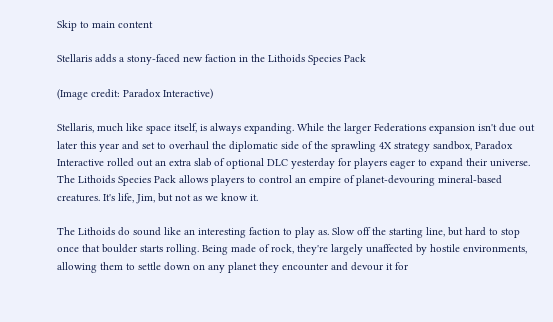Skip to main content

Stellaris adds a stony-faced new faction in the Lithoids Species Pack

(Image credit: Paradox Interactive)

Stellaris, much like space itself, is always expanding. While the larger Federations expansion isn't due out later this year and set to overhaul the diplomatic side of the sprawling 4X strategy sandbox, Paradox Interactive rolled out an extra slab of optional DLC yesterday for players eager to expand their universe. The Lithoids Species Pack allows players to control an empire of planet-devouring mineral-based creatures. It's life, Jim, but not as we know it.

The Lithoids do sound like an interesting faction to play as. Slow off the starting line, but hard to stop once that boulder starts rolling. Being made of rock, they're largely unaffected by hostile environments, allowing them to settle down on any planet they encounter and devour it for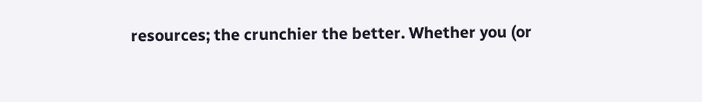resources; the crunchier the better. Whether you (or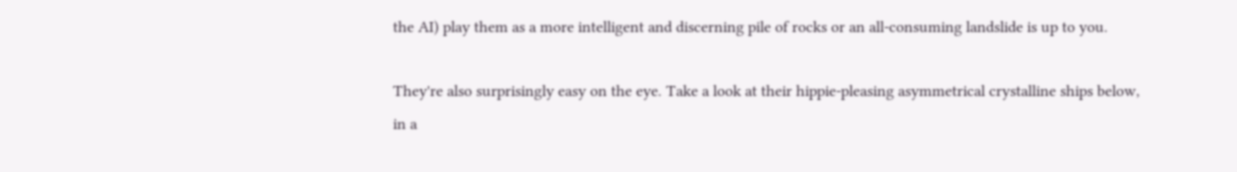the AI) play them as a more intelligent and discerning pile of rocks or an all-consuming landslide is up to you.

They're also surprisingly easy on the eye. Take a look at their hippie-pleasing asymmetrical crystalline ships below, in a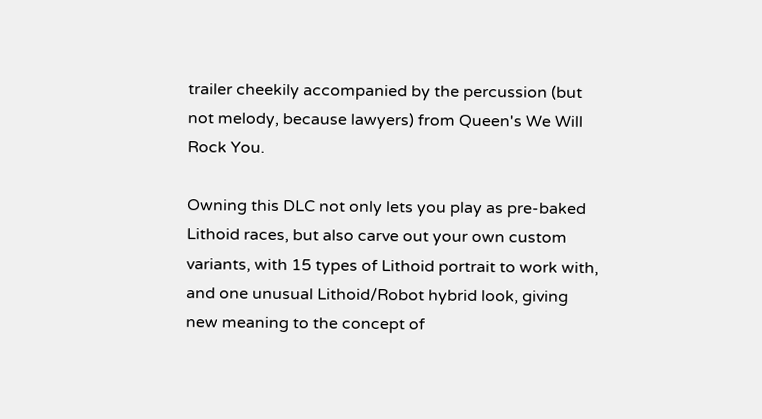trailer cheekily accompanied by the percussion (but not melody, because lawyers) from Queen's We Will Rock You.

Owning this DLC not only lets you play as pre-baked Lithoid races, but also carve out your own custom variants, with 15 types of Lithoid portrait to work with, and one unusual Lithoid/Robot hybrid look, giving new meaning to the concept of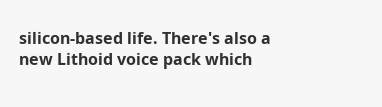silicon-based life. There's also a new Lithoid voice pack which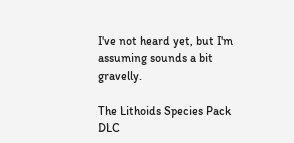I've not heard yet, but I'm assuming sounds a bit gravelly.

The Lithoids Species Pack DLC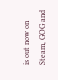is out now on Steam, GOG and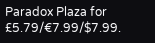Paradox Plaza for £5.79/€7.99/$7.99.